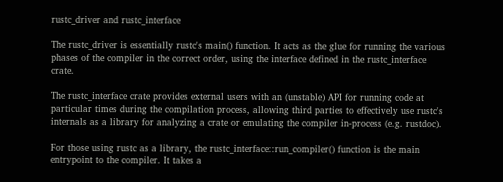rustc_driver and rustc_interface

The rustc_driver is essentially rustc's main() function. It acts as the glue for running the various phases of the compiler in the correct order, using the interface defined in the rustc_interface crate.

The rustc_interface crate provides external users with an (unstable) API for running code at particular times during the compilation process, allowing third parties to effectively use rustc's internals as a library for analyzing a crate or emulating the compiler in-process (e.g. rustdoc).

For those using rustc as a library, the rustc_interface::run_compiler() function is the main entrypoint to the compiler. It takes a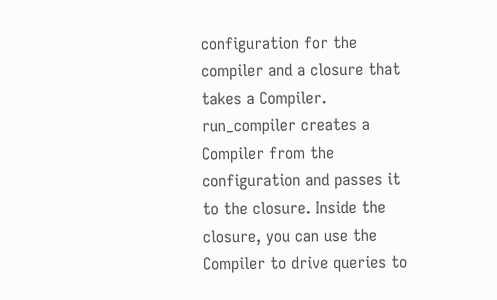configuration for the compiler and a closure that takes a Compiler. run_compiler creates a Compiler from the configuration and passes it to the closure. Inside the closure, you can use the Compiler to drive queries to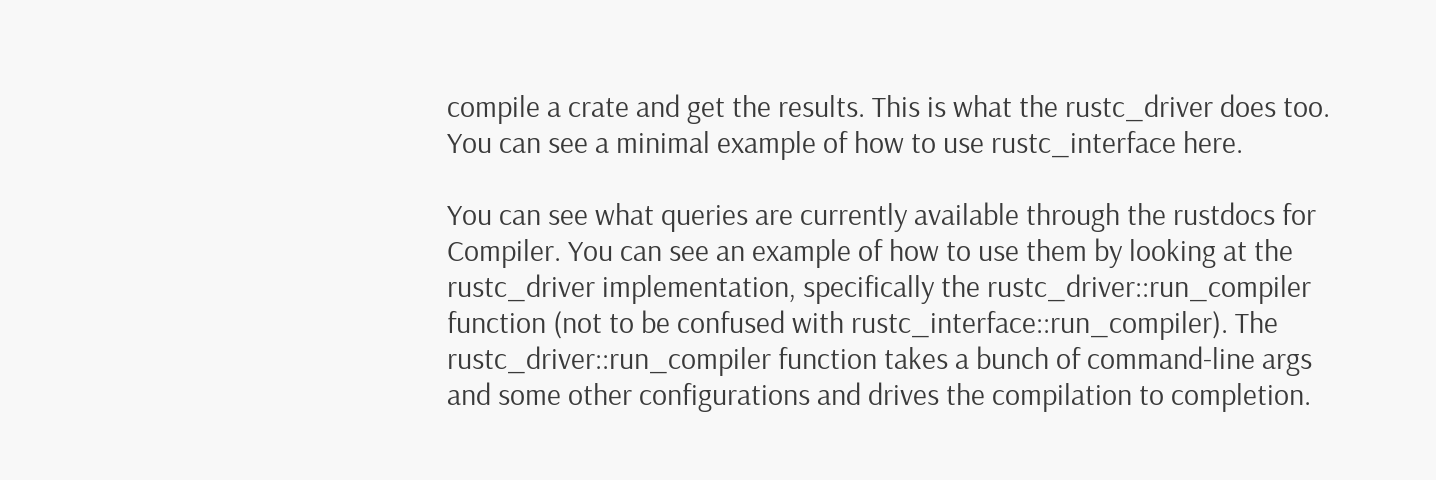compile a crate and get the results. This is what the rustc_driver does too. You can see a minimal example of how to use rustc_interface here.

You can see what queries are currently available through the rustdocs for Compiler. You can see an example of how to use them by looking at the rustc_driver implementation, specifically the rustc_driver::run_compiler function (not to be confused with rustc_interface::run_compiler). The rustc_driver::run_compiler function takes a bunch of command-line args and some other configurations and drives the compilation to completion.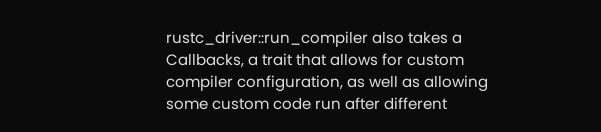rustc_driver::run_compiler also takes a Callbacks, a trait that allows for custom compiler configuration, as well as allowing some custom code run after different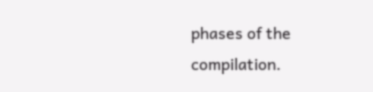phases of the compilation.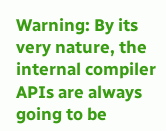Warning: By its very nature, the internal compiler APIs are always going to be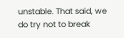unstable. That said, we do try not to break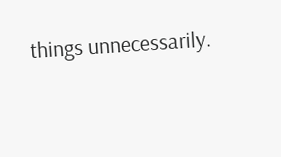things unnecessarily.